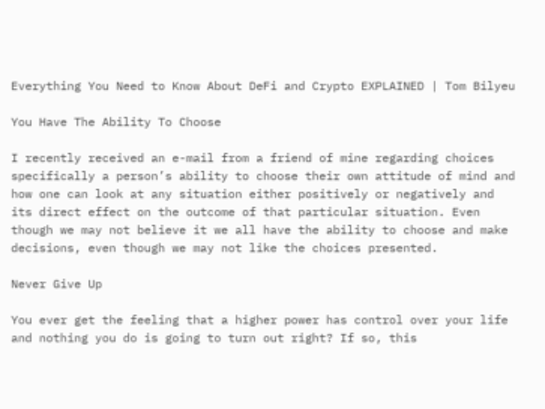Everything You Need to Know About DeFi and Crypto EXPLAINED | Tom Bilyeu

You Have The Ability To Choose

I recently received an e-mail from a friend of mine regarding choices specifically a person’s ability to choose their own attitude of mind and how one can look at any situation either positively or negatively and its direct effect on the outcome of that particular situation. Even though we may not believe it we all have the ability to choose and make decisions, even though we may not like the choices presented.

Never Give Up

You ever get the feeling that a higher power has control over your life and nothing you do is going to turn out right? If so, this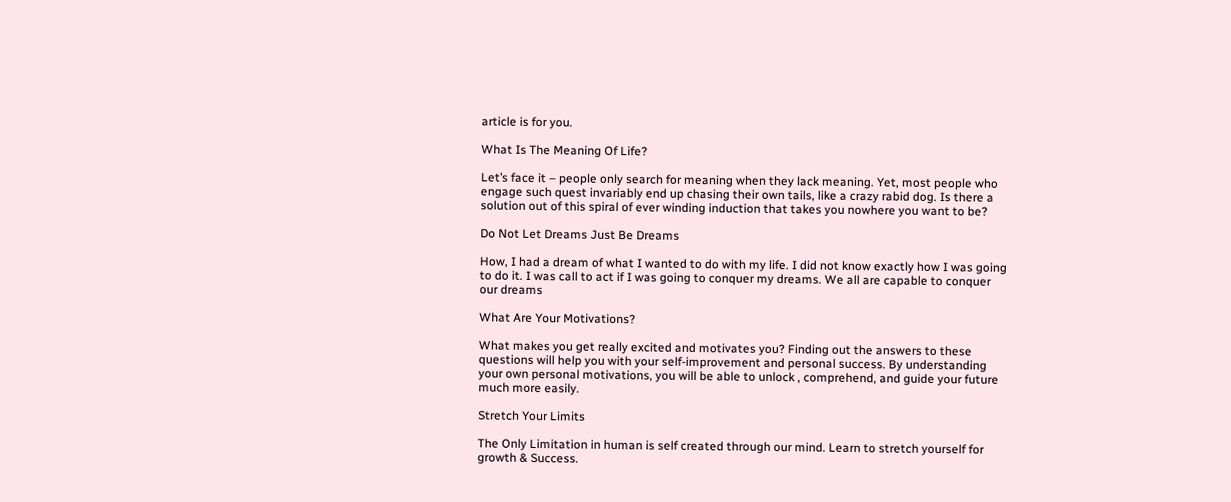article is for you.

What Is The Meaning Of Life?

Let’s face it – people only search for meaning when they lack meaning. Yet, most people who engage such quest invariably end up chasing their own tails, like a crazy rabid dog. Is there a solution out of this spiral of ever winding induction that takes you nowhere you want to be?

Do Not Let Dreams Just Be Dreams

How, I had a dream of what I wanted to do with my life. I did not know exactly how I was going to do it. I was call to act if I was going to conquer my dreams. We all are capable to conquer our dreams

What Are Your Motivations?

What makes you get really excited and motivates you? Finding out the answers to these questions will help you with your self-improvement and personal success. By understanding your own personal motivations, you will be able to unlock , comprehend, and guide your future much more easily.

Stretch Your Limits

The Only Limitation in human is self created through our mind. Learn to stretch yourself for growth & Success.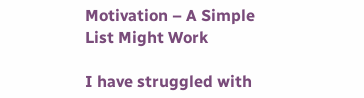Motivation – A Simple List Might Work

I have struggled with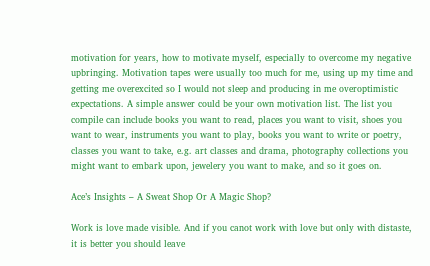motivation for years, how to motivate myself, especially to overcome my negative upbringing. Motivation tapes were usually too much for me, using up my time and getting me overexcited so I would not sleep and producing in me overoptimistic expectations. A simple answer could be your own motivation list. The list you compile can include books you want to read, places you want to visit, shoes you want to wear, instruments you want to play, books you want to write or poetry, classes you want to take, e.g. art classes and drama, photography collections you might want to embark upon, jewelery you want to make, and so it goes on.

Ace’s Insights – A Sweat Shop Or A Magic Shop?

Work is love made visible. And if you canot work with love but only with distaste, it is better you should leave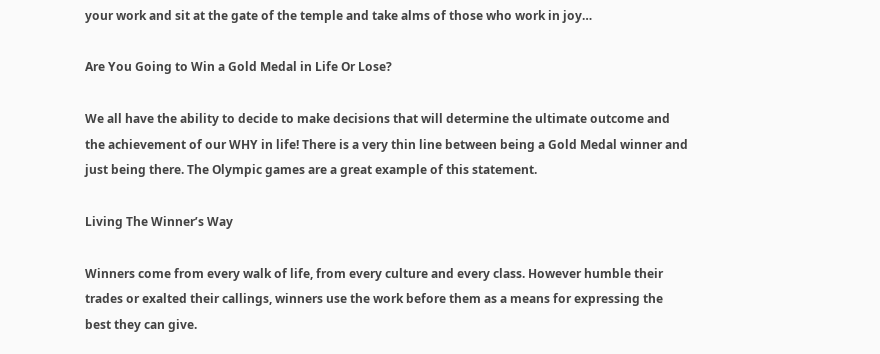your work and sit at the gate of the temple and take alms of those who work in joy…

Are You Going to Win a Gold Medal in Life Or Lose?

We all have the ability to decide to make decisions that will determine the ultimate outcome and the achievement of our WHY in life! There is a very thin line between being a Gold Medal winner and just being there. The Olympic games are a great example of this statement.

Living The Winner’s Way

Winners come from every walk of life, from every culture and every class. However humble their trades or exalted their callings, winners use the work before them as a means for expressing the best they can give.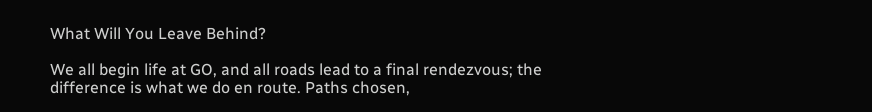What Will You Leave Behind?

We all begin life at GO, and all roads lead to a final rendezvous; the difference is what we do en route. Paths chosen,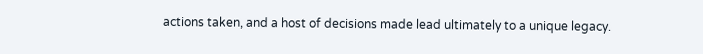actions taken, and a host of decisions made lead ultimately to a unique legacy.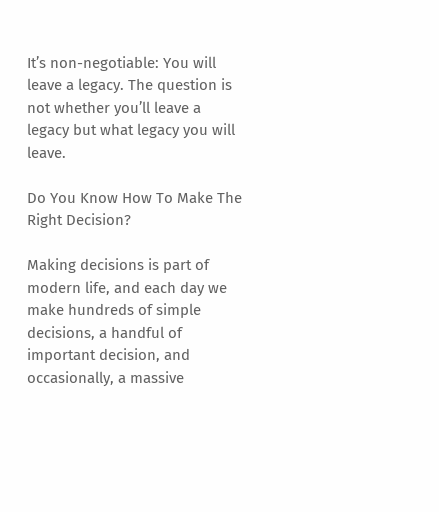It’s non-negotiable: You will leave a legacy. The question is not whether you’ll leave a legacy but what legacy you will leave.

Do You Know How To Make The Right Decision?

Making decisions is part of modern life, and each day we make hundreds of simple decisions, a handful of important decision, and occasionally, a massive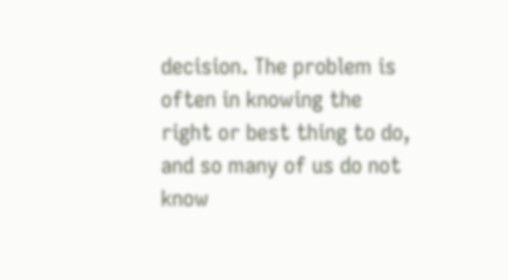decision. The problem is often in knowing the right or best thing to do, and so many of us do not know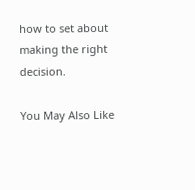how to set about making the right decision.

You May Also Like